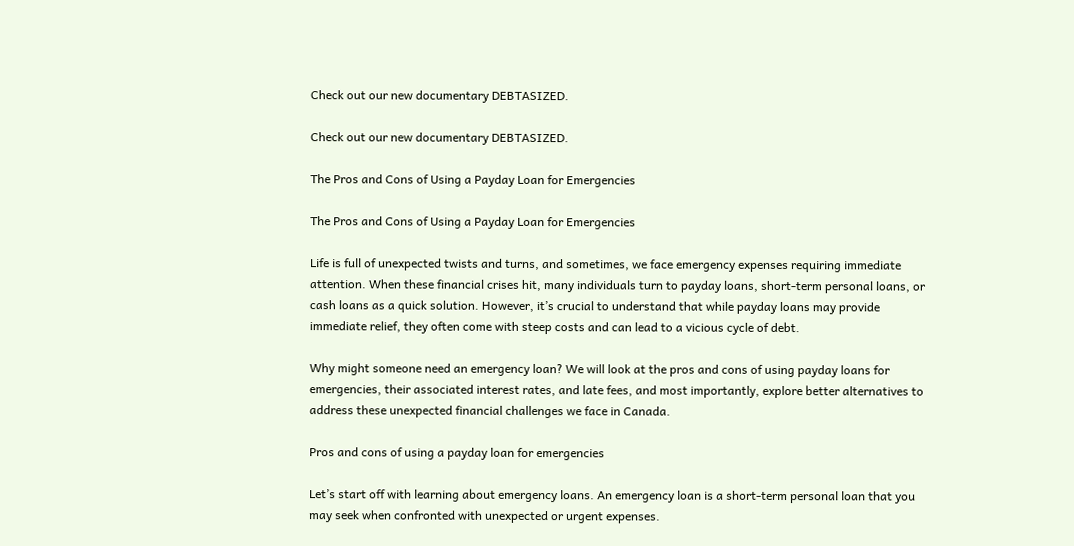Check out our new documentary DEBTASIZED.

Check out our new documentary DEBTASIZED.

The Pros and Cons of Using a Payday Loan for Emergencies

The Pros and Cons of Using a Payday Loan for Emergencies

Life is full of unexpected twists and turns, and sometimes, we face emergency expenses requiring immediate attention. When these financial crises hit, many individuals turn to payday loans, short-term personal loans, or cash loans as a quick solution. However, it’s crucial to understand that while payday loans may provide immediate relief, they often come with steep costs and can lead to a vicious cycle of debt.

Why might someone need an emergency loan? We will look at the pros and cons of using payday loans for emergencies, their associated interest rates, and late fees, and most importantly, explore better alternatives to address these unexpected financial challenges we face in Canada.

Pros and cons of using a payday loan for emergencies

Let’s start off with learning about emergency loans. An emergency loan is a short-term personal loan that you may seek when confronted with unexpected or urgent expenses.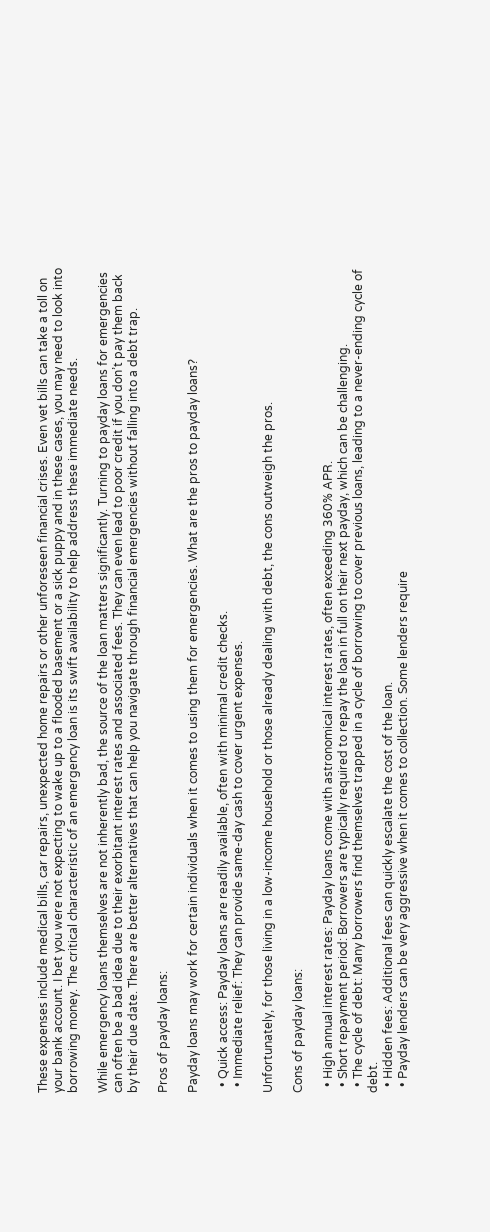These expenses include medical bills, car repairs, unexpected home repairs or other unforeseen financial crises. Even vet bills can take a toll on your bank account. I bet you were not expecting to wake up to a flooded basement or a sick puppy and in these cases, you may need to look into borrowing money. The critical characteristic of an emergency loan is its swift availability to help address these immediate needs.

While emergency loans themselves are not inherently bad, the source of the loan matters significantly. Turning to payday loans for emergencies can often be a bad idea due to their exorbitant interest rates and associated fees. They can even lead to poor credit if you don’t pay them back by their due date. There are better alternatives that can help you navigate through financial emergencies without falling into a debt trap.

Pros of payday loans:

Payday loans may work for certain individuals when it comes to using them for emergencies. What are the pros to payday loans?

  • Quick access: Payday loans are readily available, often with minimal credit checks.
  • Immediate relief: They can provide same-day cash to cover urgent expenses.

Unfortunately, for those living in a low-income household or those already dealing with debt, the cons outweigh the pros.

Cons of payday loans:

  • High annual interest rates: Payday loans come with astronomical interest rates, often exceeding 360% APR.
  • Short repayment period: Borrowers are typically required to repay the loan in full on their next payday, which can be challenging.
  • The cycle of debt: Many borrowers find themselves trapped in a cycle of borrowing to cover previous loans, leading to a never-ending cycle of debt.
  • Hidden fees: Additional fees can quickly escalate the cost of the loan.
  • Payday lenders can be very aggressive when it comes to collection. Some lenders require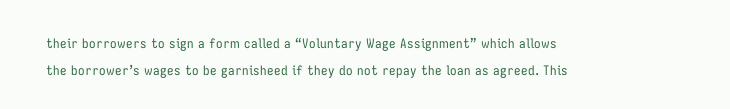their borrowers to sign a form called a “Voluntary Wage Assignment” which allows the borrower’s wages to be garnisheed if they do not repay the loan as agreed. This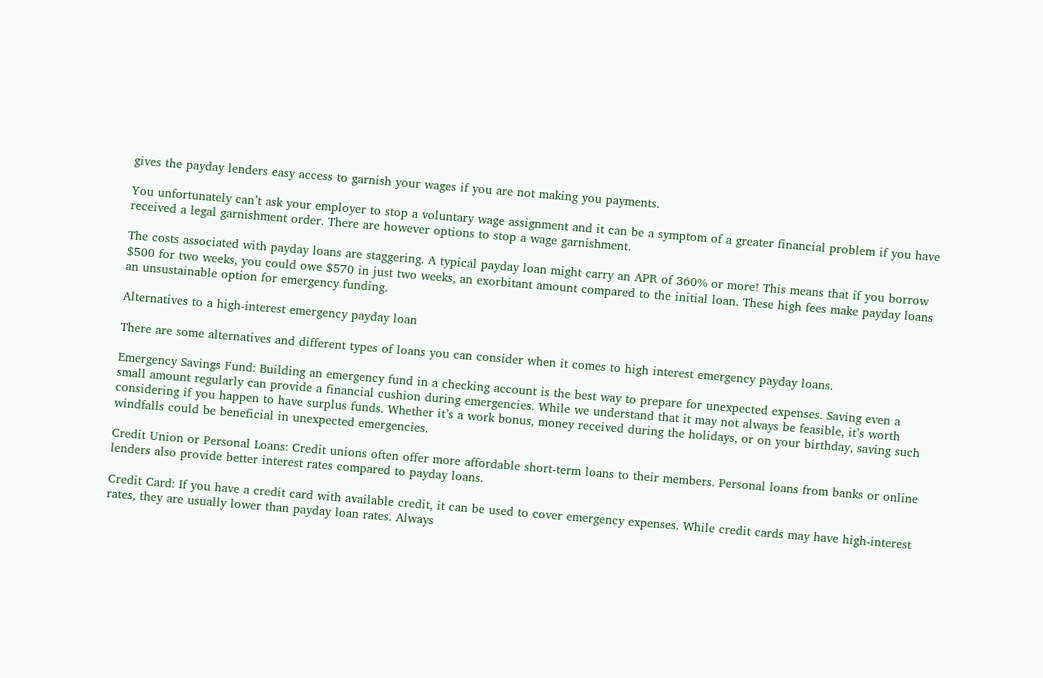gives the payday lenders easy access to garnish your wages if you are not making you payments.

You unfortunately can’t ask your employer to stop a voluntary wage assignment and it can be a symptom of a greater financial problem if you have received a legal garnishment order. There are however options to stop a wage garnishment.

The costs associated with payday loans are staggering. A typical payday loan might carry an APR of 360% or more! This means that if you borrow $500 for two weeks, you could owe $570 in just two weeks, an exorbitant amount compared to the initial loan. These high fees make payday loans an unsustainable option for emergency funding.

Alternatives to a high-interest emergency payday loan

There are some alternatives and different types of loans you can consider when it comes to high interest emergency payday loans.

Emergency Savings Fund: Building an emergency fund in a checking account is the best way to prepare for unexpected expenses. Saving even a small amount regularly can provide a financial cushion during emergencies. While we understand that it may not always be feasible, it’s worth considering if you happen to have surplus funds. Whether it’s a work bonus, money received during the holidays, or on your birthday, saving such windfalls could be beneficial in unexpected emergencies.

Credit Union or Personal Loans: Credit unions often offer more affordable short-term loans to their members. Personal loans from banks or online lenders also provide better interest rates compared to payday loans.

Credit Card: If you have a credit card with available credit, it can be used to cover emergency expenses. While credit cards may have high-interest rates, they are usually lower than payday loan rates. Always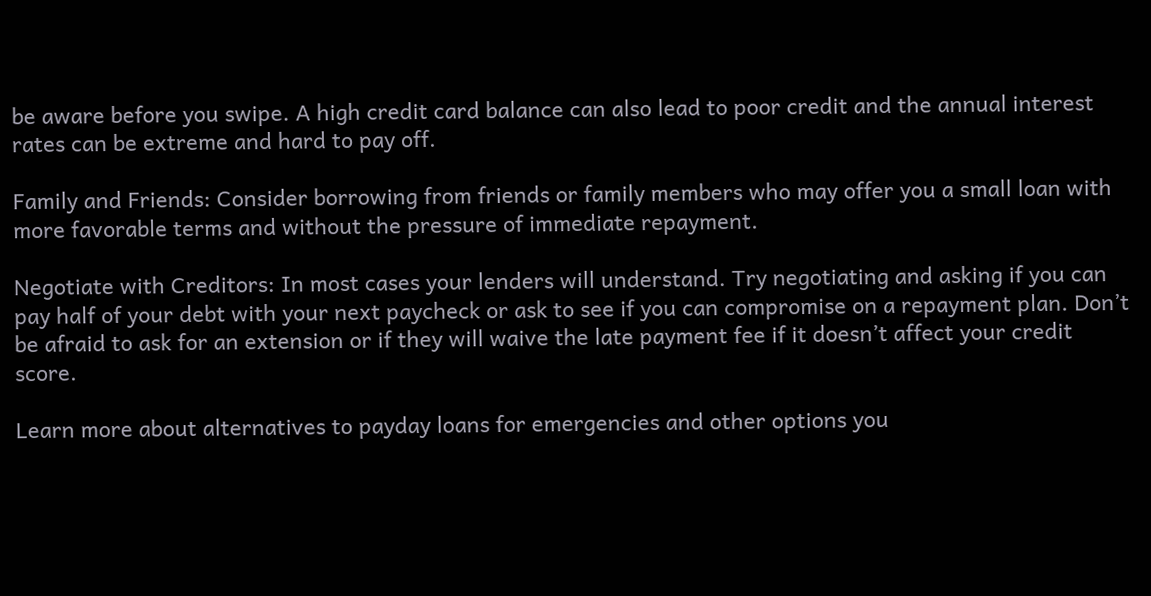be aware before you swipe. A high credit card balance can also lead to poor credit and the annual interest rates can be extreme and hard to pay off.

Family and Friends: Consider borrowing from friends or family members who may offer you a small loan with more favorable terms and without the pressure of immediate repayment.

Negotiate with Creditors: In most cases your lenders will understand. Try negotiating and asking if you can pay half of your debt with your next paycheck or ask to see if you can compromise on a repayment plan. Don’t be afraid to ask for an extension or if they will waive the late payment fee if it doesn’t affect your credit score.

Learn more about alternatives to payday loans for emergencies and other options you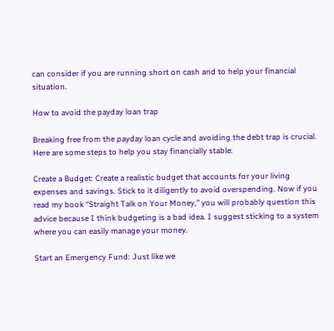can consider if you are running short on cash and to help your financial situation.

How to avoid the payday loan trap

Breaking free from the payday loan cycle and avoiding the debt trap is crucial. Here are some steps to help you stay financially stable:

Create a Budget: Create a realistic budget that accounts for your living expenses and savings. Stick to it diligently to avoid overspending. Now if you read my book “Straight Talk on Your Money,” you will probably question this advice because I think budgeting is a bad idea. I suggest sticking to a system where you can easily manage your money.

Start an Emergency Fund: Just like we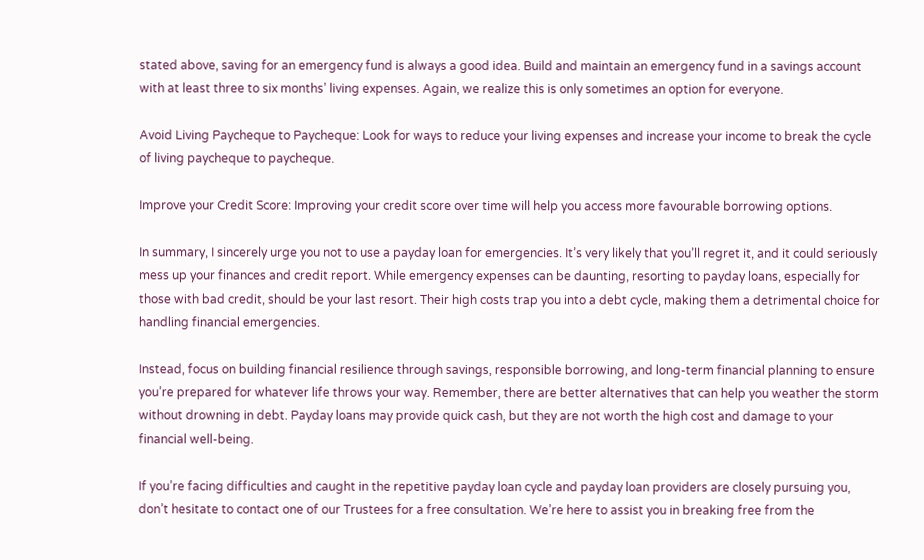stated above, saving for an emergency fund is always a good idea. Build and maintain an emergency fund in a savings account with at least three to six months’ living expenses. Again, we realize this is only sometimes an option for everyone.

Avoid Living Paycheque to Paycheque: Look for ways to reduce your living expenses and increase your income to break the cycle of living paycheque to paycheque.

Improve your Credit Score: Improving your credit score over time will help you access more favourable borrowing options.

In summary, I sincerely urge you not to use a payday loan for emergencies. It’s very likely that you’ll regret it, and it could seriously mess up your finances and credit report. While emergency expenses can be daunting, resorting to payday loans, especially for those with bad credit, should be your last resort. Their high costs trap you into a debt cycle, making them a detrimental choice for handling financial emergencies.

Instead, focus on building financial resilience through savings, responsible borrowing, and long-term financial planning to ensure you’re prepared for whatever life throws your way. Remember, there are better alternatives that can help you weather the storm without drowning in debt. Payday loans may provide quick cash, but they are not worth the high cost and damage to your financial well-being.

If you’re facing difficulties and caught in the repetitive payday loan cycle and payday loan providers are closely pursuing you, don’t hesitate to contact one of our Trustees for a free consultation. We’re here to assist you in breaking free from the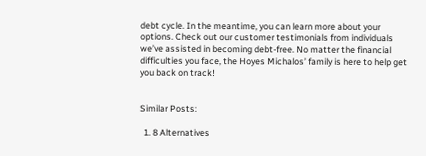debt cycle. In the meantime, you can learn more about your options. Check out our customer testimonials from individuals we’ve assisted in becoming debt-free. No matter the financial difficulties you face, the Hoyes Michalos’ family is here to help get you back on track!


Similar Posts:

  1. 8 Alternatives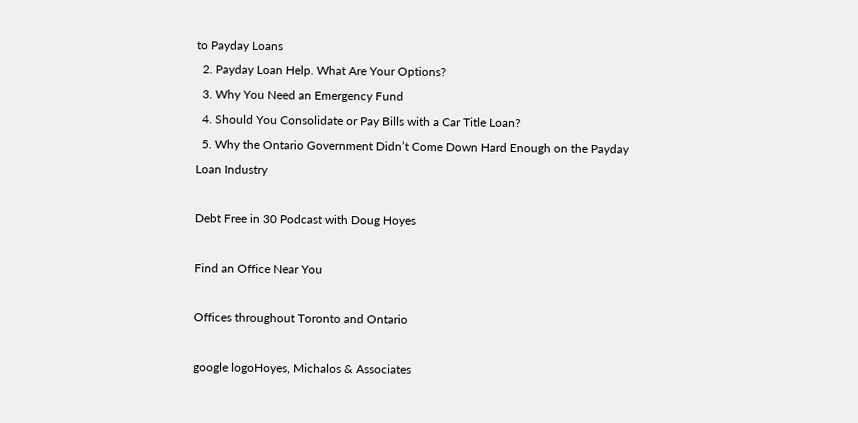to Payday Loans
  2. Payday Loan Help. What Are Your Options?
  3. Why You Need an Emergency Fund
  4. Should You Consolidate or Pay Bills with a Car Title Loan?
  5. Why the Ontario Government Didn’t Come Down Hard Enough on the Payday Loan Industry

Debt Free in 30 Podcast with Doug Hoyes

Find an Office Near You

Offices throughout Toronto and Ontario

google logoHoyes, Michalos & Associates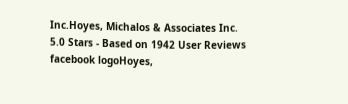Inc.Hoyes, Michalos & Associates Inc.
5.0 Stars - Based on 1942 User Reviews
facebook logoHoyes,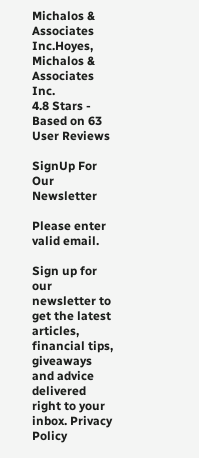Michalos & Associates Inc.Hoyes, Michalos & Associates Inc.
4.8 Stars - Based on 63 User Reviews

SignUp For Our Newsletter

Please enter valid email.

Sign up for our newsletter to get the latest articles, financial tips, giveaways and advice delivered right to your inbox. Privacy Policy